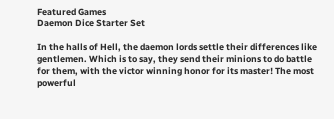Featured Games
Daemon Dice Starter Set

In the halls of Hell, the daemon lords settle their differences like gentlemen. Which is to say, they send their minions to do battle for them, with the victor winning honor for its master! The most powerful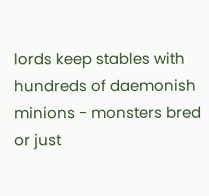lords keep stables with hundreds of daemonish minions - monsters bred or just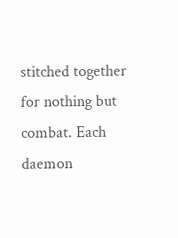stitched together for nothing but combat. Each daemon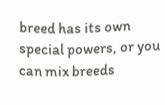breed has its own special powers, or you can mix breeds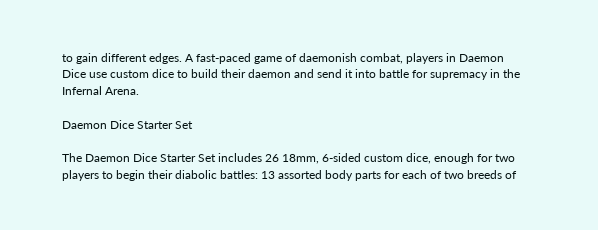to gain different edges. A fast-paced game of daemonish combat, players in Daemon Dice use custom dice to build their daemon and send it into battle for supremacy in the Infernal Arena.

Daemon Dice Starter Set

The Daemon Dice Starter Set includes 26 18mm, 6-sided custom dice, enough for two players to begin their diabolic battles: 13 assorted body parts for each of two breeds of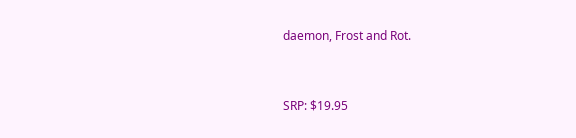daemon, Frost and Rot.


SRP: $19.95